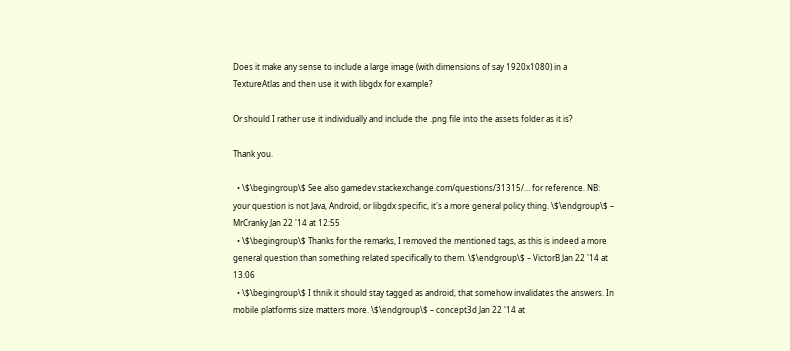Does it make any sense to include a large image (with dimensions of say 1920x1080) in a TextureAtlas and then use it with libgdx for example?

Or should I rather use it individually and include the .png file into the assets folder as it is?

Thank you.

  • \$\begingroup\$ See also gamedev.stackexchange.com/questions/31315/… for reference. NB: your question is not Java, Android, or libgdx specific, it's a more general policy thing. \$\endgroup\$ – MrCranky Jan 22 '14 at 12:55
  • \$\begingroup\$ Thanks for the remarks, I removed the mentioned tags, as this is indeed a more general question than something related specifically to them. \$\endgroup\$ – VictorB Jan 22 '14 at 13:06
  • \$\begingroup\$ I thnik it should stay tagged as android, that somehow invalidates the answers. In mobile platforms size matters more. \$\endgroup\$ – concept3d Jan 22 '14 at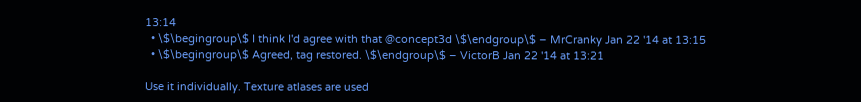13:14
  • \$\begingroup\$ I think I'd agree with that @concept3d \$\endgroup\$ – MrCranky Jan 22 '14 at 13:15
  • \$\begingroup\$ Agreed, tag restored. \$\endgroup\$ – VictorB Jan 22 '14 at 13:21

Use it individually. Texture atlases are used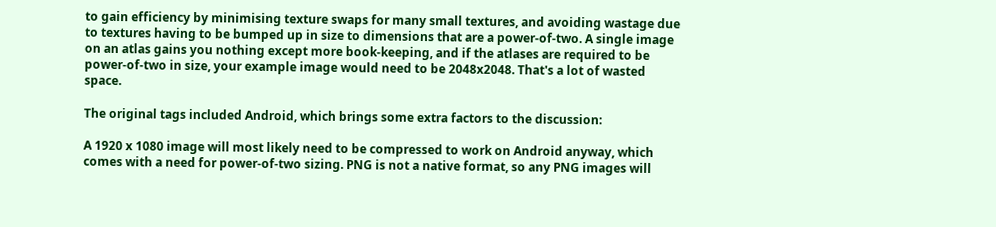to gain efficiency by minimising texture swaps for many small textures, and avoiding wastage due to textures having to be bumped up in size to dimensions that are a power-of-two. A single image on an atlas gains you nothing except more book-keeping, and if the atlases are required to be power-of-two in size, your example image would need to be 2048x2048. That's a lot of wasted space.

The original tags included Android, which brings some extra factors to the discussion:

A 1920 x 1080 image will most likely need to be compressed to work on Android anyway, which comes with a need for power-of-two sizing. PNG is not a native format, so any PNG images will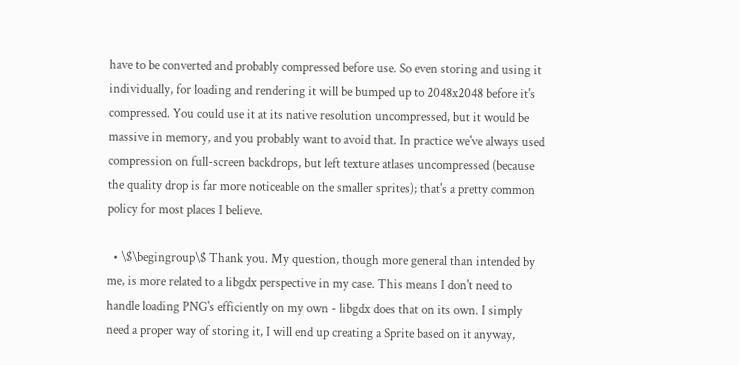have to be converted and probably compressed before use. So even storing and using it individually, for loading and rendering it will be bumped up to 2048x2048 before it's compressed. You could use it at its native resolution uncompressed, but it would be massive in memory, and you probably want to avoid that. In practice we've always used compression on full-screen backdrops, but left texture atlases uncompressed (because the quality drop is far more noticeable on the smaller sprites); that's a pretty common policy for most places I believe.

  • \$\begingroup\$ Thank you. My question, though more general than intended by me, is more related to a libgdx perspective in my case. This means I don't need to handle loading PNG's efficiently on my own - libgdx does that on its own. I simply need a proper way of storing it, I will end up creating a Sprite based on it anyway,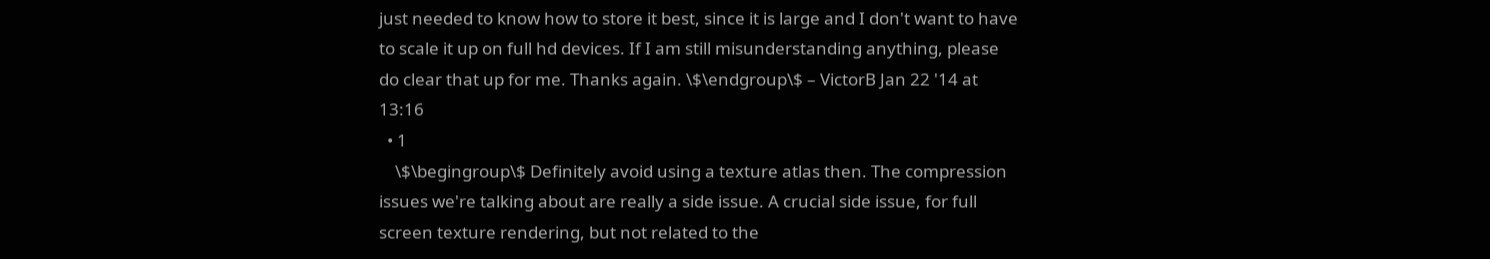just needed to know how to store it best, since it is large and I don't want to have to scale it up on full hd devices. If I am still misunderstanding anything, please do clear that up for me. Thanks again. \$\endgroup\$ – VictorB Jan 22 '14 at 13:16
  • 1
    \$\begingroup\$ Definitely avoid using a texture atlas then. The compression issues we're talking about are really a side issue. A crucial side issue, for full screen texture rendering, but not related to the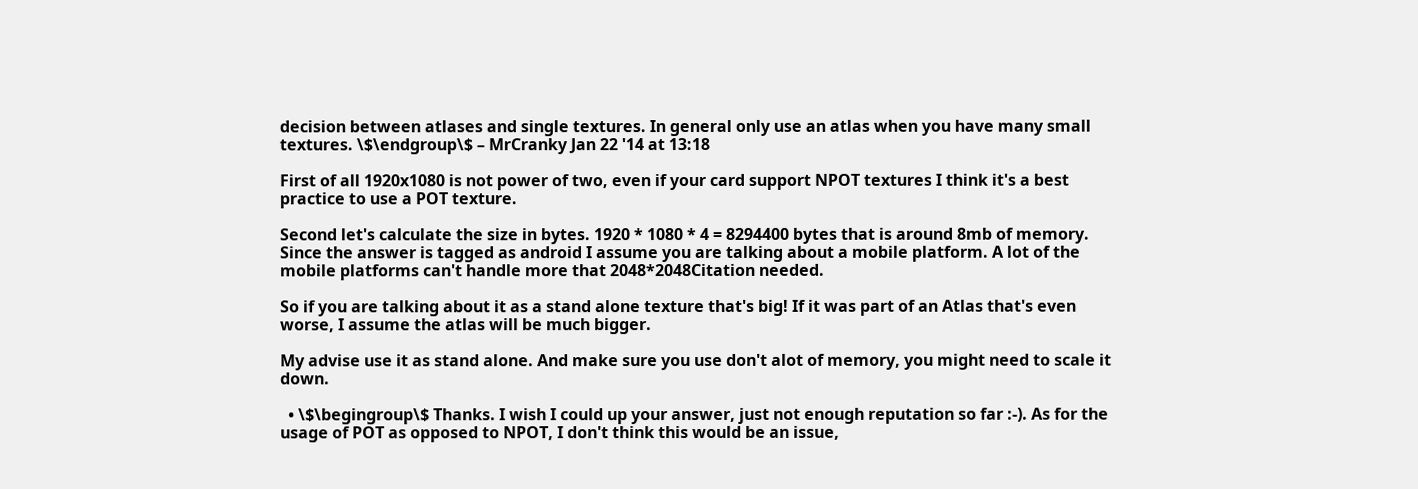decision between atlases and single textures. In general only use an atlas when you have many small textures. \$\endgroup\$ – MrCranky Jan 22 '14 at 13:18

First of all 1920x1080 is not power of two, even if your card support NPOT textures I think it's a best practice to use a POT texture.

Second let's calculate the size in bytes. 1920 * 1080 * 4 = 8294400 bytes that is around 8mb of memory. Since the answer is tagged as android I assume you are talking about a mobile platform. A lot of the mobile platforms can't handle more that 2048*2048Citation needed.

So if you are talking about it as a stand alone texture that's big! If it was part of an Atlas that's even worse, I assume the atlas will be much bigger.

My advise use it as stand alone. And make sure you use don't alot of memory, you might need to scale it down.

  • \$\begingroup\$ Thanks. I wish I could up your answer, just not enough reputation so far :-). As for the usage of POT as opposed to NPOT, I don't think this would be an issue,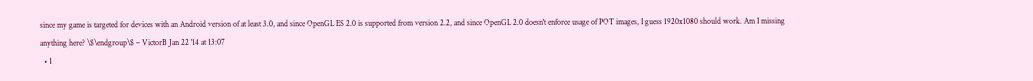since my game is targeted for devices with an Android version of at least 3.0, and since OpenGL ES 2.0 is supported from version 2.2, and since OpenGL 2.0 doesn't enforce usage of POT images, I guess 1920x1080 should work. Am I missing anything here? \$\endgroup\$ – VictorB Jan 22 '14 at 13:07
  • 1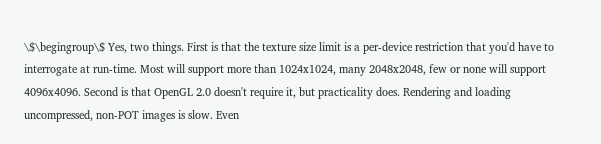\$\begingroup\$ Yes, two things. First is that the texture size limit is a per-device restriction that you'd have to interrogate at run-time. Most will support more than 1024x1024, many 2048x2048, few or none will support 4096x4096. Second is that OpenGL 2.0 doesn't require it, but practicality does. Rendering and loading uncompressed, non-POT images is slow. Even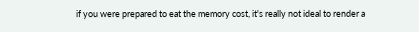if you were prepared to eat the memory cost, it's really not ideal to render a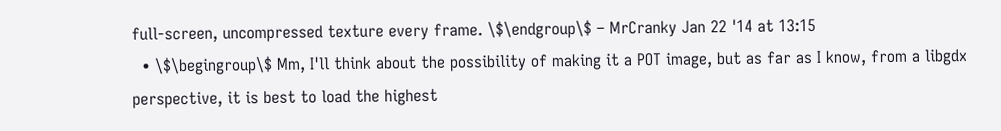full-screen, uncompressed texture every frame. \$\endgroup\$ – MrCranky Jan 22 '14 at 13:15
  • \$\begingroup\$ Mm, I'll think about the possibility of making it a POT image, but as far as I know, from a libgdx perspective, it is best to load the highest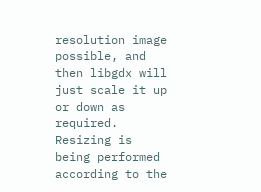resolution image possible, and then libgdx will just scale it up or down as required. Resizing is being performed according to the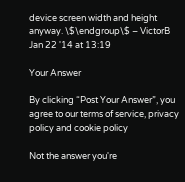device screen width and height anyway. \$\endgroup\$ – VictorB Jan 22 '14 at 13:19

Your Answer

By clicking “Post Your Answer”, you agree to our terms of service, privacy policy and cookie policy

Not the answer you're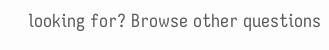looking for? Browse other questions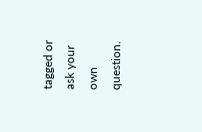tagged or ask your own question.